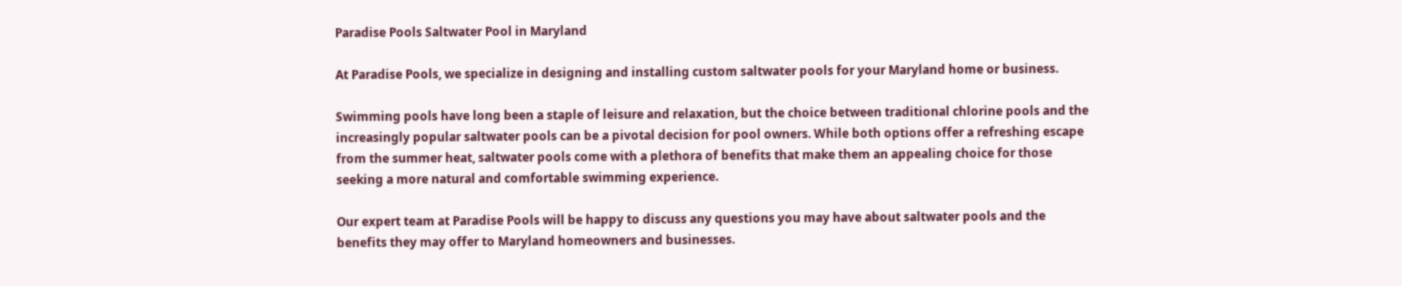Paradise Pools Saltwater Pool in Maryland

At Paradise Pools, we specialize in designing and installing custom saltwater pools for your Maryland home or business.

Swimming pools have long been a staple of leisure and relaxation, but the choice between traditional chlorine pools and the increasingly popular saltwater pools can be a pivotal decision for pool owners. While both options offer a refreshing escape from the summer heat, saltwater pools come with a plethora of benefits that make them an appealing choice for those seeking a more natural and comfortable swimming experience.

Our expert team at Paradise Pools will be happy to discuss any questions you may have about saltwater pools and the benefits they may offer to Maryland homeowners and businesses.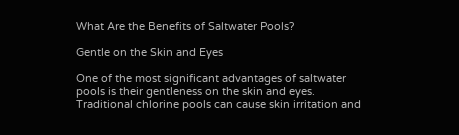What Are the Benefits of Saltwater Pools?

Gentle on the Skin and Eyes

One of the most significant advantages of saltwater pools is their gentleness on the skin and eyes. Traditional chlorine pools can cause skin irritation and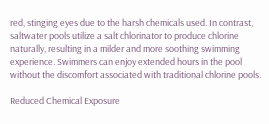red, stinging eyes due to the harsh chemicals used. In contrast, saltwater pools utilize a salt chlorinator to produce chlorine naturally, resulting in a milder and more soothing swimming experience. Swimmers can enjoy extended hours in the pool without the discomfort associated with traditional chlorine pools.

Reduced Chemical Exposure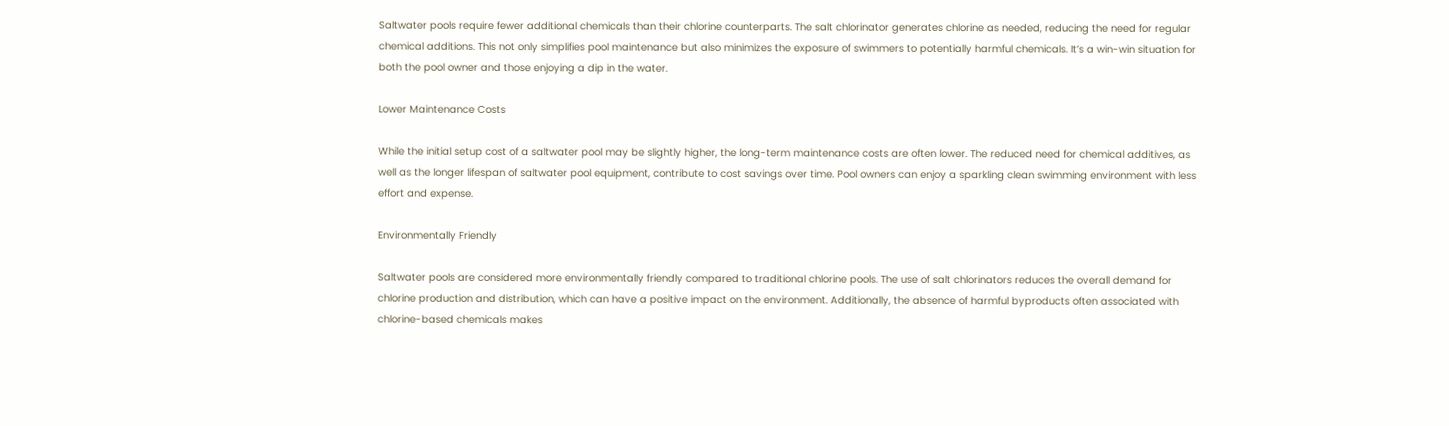Saltwater pools require fewer additional chemicals than their chlorine counterparts. The salt chlorinator generates chlorine as needed, reducing the need for regular chemical additions. This not only simplifies pool maintenance but also minimizes the exposure of swimmers to potentially harmful chemicals. It’s a win-win situation for both the pool owner and those enjoying a dip in the water.

Lower Maintenance Costs

While the initial setup cost of a saltwater pool may be slightly higher, the long-term maintenance costs are often lower. The reduced need for chemical additives, as well as the longer lifespan of saltwater pool equipment, contribute to cost savings over time. Pool owners can enjoy a sparkling clean swimming environment with less effort and expense.

Environmentally Friendly

Saltwater pools are considered more environmentally friendly compared to traditional chlorine pools. The use of salt chlorinators reduces the overall demand for chlorine production and distribution, which can have a positive impact on the environment. Additionally, the absence of harmful byproducts often associated with chlorine-based chemicals makes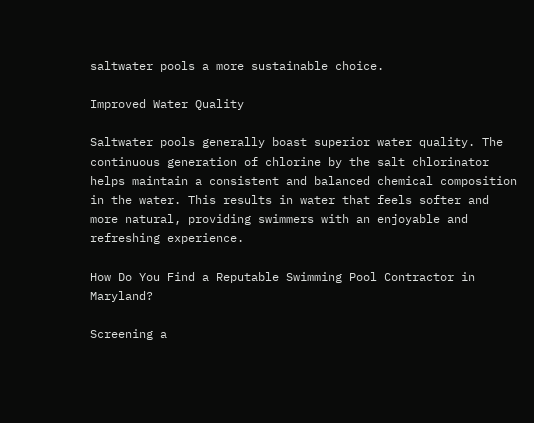saltwater pools a more sustainable choice.

Improved Water Quality

Saltwater pools generally boast superior water quality. The continuous generation of chlorine by the salt chlorinator helps maintain a consistent and balanced chemical composition in the water. This results in water that feels softer and more natural, providing swimmers with an enjoyable and refreshing experience.

How Do You Find a Reputable Swimming Pool Contractor in Maryland?

Screening a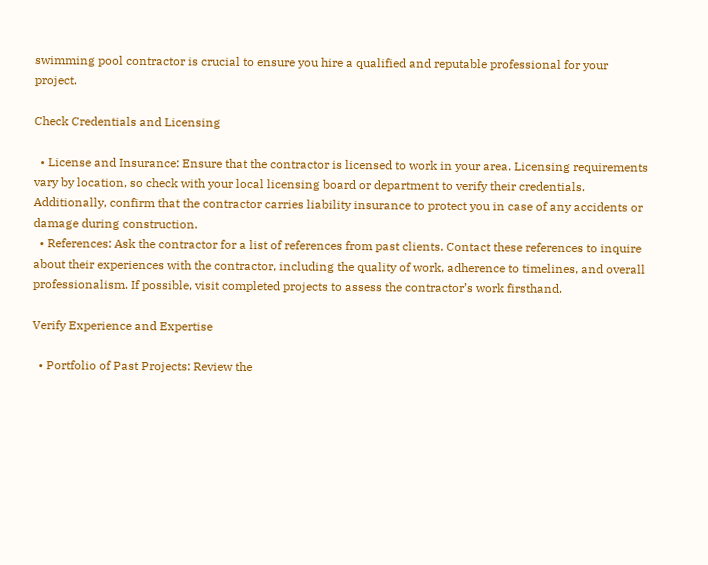swimming pool contractor is crucial to ensure you hire a qualified and reputable professional for your project.

Check Credentials and Licensing

  • License and Insurance: Ensure that the contractor is licensed to work in your area. Licensing requirements vary by location, so check with your local licensing board or department to verify their credentials. Additionally, confirm that the contractor carries liability insurance to protect you in case of any accidents or damage during construction.
  • References: Ask the contractor for a list of references from past clients. Contact these references to inquire about their experiences with the contractor, including the quality of work, adherence to timelines, and overall professionalism. If possible, visit completed projects to assess the contractor’s work firsthand.

Verify Experience and Expertise

  • Portfolio of Past Projects: Review the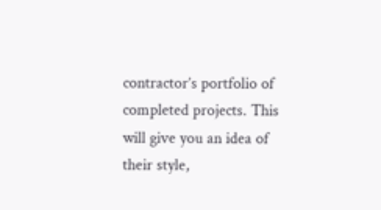contractor’s portfolio of completed projects. This will give you an idea of their style,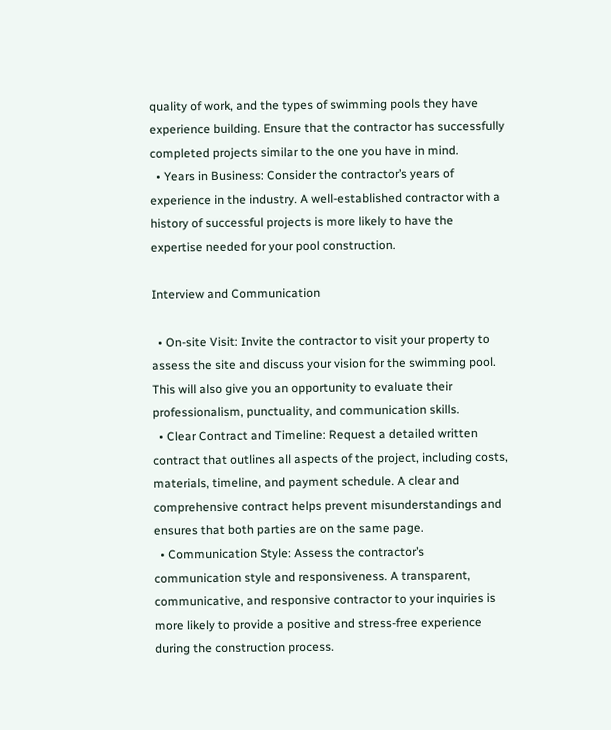quality of work, and the types of swimming pools they have experience building. Ensure that the contractor has successfully completed projects similar to the one you have in mind.
  • Years in Business: Consider the contractor’s years of experience in the industry. A well-established contractor with a history of successful projects is more likely to have the expertise needed for your pool construction.

Interview and Communication

  • On-site Visit: Invite the contractor to visit your property to assess the site and discuss your vision for the swimming pool. This will also give you an opportunity to evaluate their professionalism, punctuality, and communication skills.
  • Clear Contract and Timeline: Request a detailed written contract that outlines all aspects of the project, including costs, materials, timeline, and payment schedule. A clear and comprehensive contract helps prevent misunderstandings and ensures that both parties are on the same page.
  • Communication Style: Assess the contractor’s communication style and responsiveness. A transparent, communicative, and responsive contractor to your inquiries is more likely to provide a positive and stress-free experience during the construction process.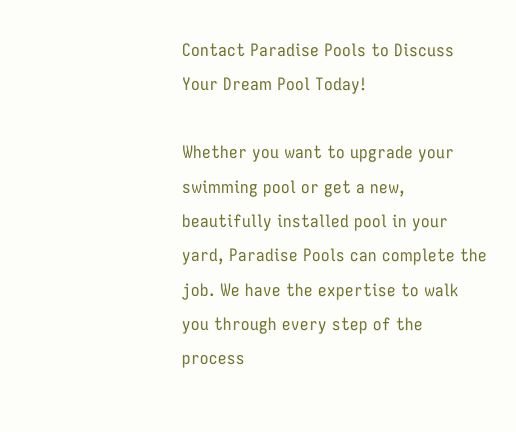Contact Paradise Pools to Discuss Your Dream Pool Today!

Whether you want to upgrade your swimming pool or get a new, beautifully installed pool in your yard, Paradise Pools can complete the job. We have the expertise to walk you through every step of the process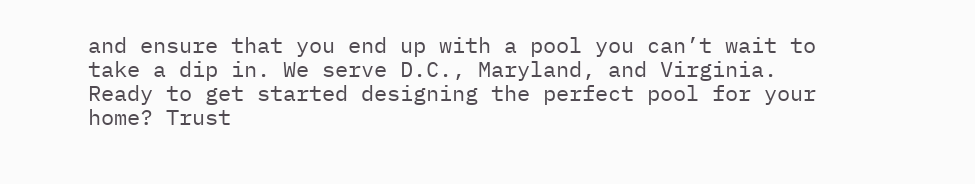and ensure that you end up with a pool you can’t wait to take a dip in. We serve D.C., Maryland, and Virginia. Ready to get started designing the perfect pool for your home? Trust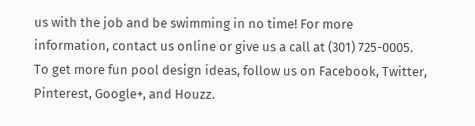us with the job and be swimming in no time! For more information, contact us online or give us a call at (301) 725-0005. To get more fun pool design ideas, follow us on Facebook, Twitter, Pinterest, Google+, and Houzz.